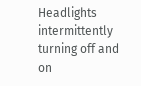Headlights intermittently turning off and on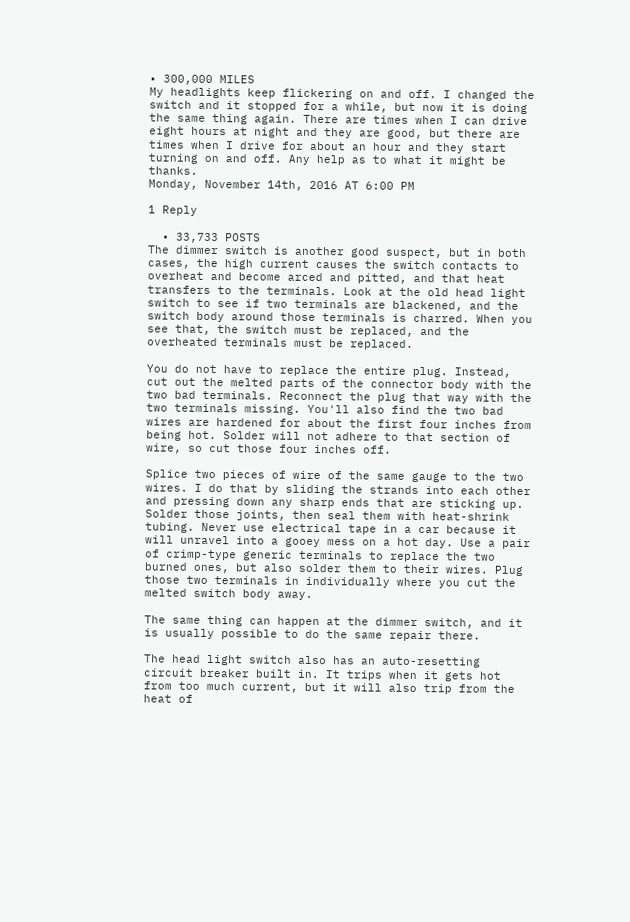• 300,000 MILES
My headlights keep flickering on and off. I changed the switch and it stopped for a while, but now it is doing the same thing again. There are times when I can drive eight hours at night and they are good, but there are times when I drive for about an hour and they start turning on and off. Any help as to what it might be thanks.
Monday, November 14th, 2016 AT 6:00 PM

1 Reply

  • 33,733 POSTS
The dimmer switch is another good suspect, but in both cases, the high current causes the switch contacts to overheat and become arced and pitted, and that heat transfers to the terminals. Look at the old head light switch to see if two terminals are blackened, and the switch body around those terminals is charred. When you see that, the switch must be replaced, and the overheated terminals must be replaced.

You do not have to replace the entire plug. Instead, cut out the melted parts of the connector body with the two bad terminals. Reconnect the plug that way with the two terminals missing. You'll also find the two bad wires are hardened for about the first four inches from being hot. Solder will not adhere to that section of wire, so cut those four inches off.

Splice two pieces of wire of the same gauge to the two wires. I do that by sliding the strands into each other and pressing down any sharp ends that are sticking up. Solder those joints, then seal them with heat-shrink tubing. Never use electrical tape in a car because it will unravel into a gooey mess on a hot day. Use a pair of crimp-type generic terminals to replace the two burned ones, but also solder them to their wires. Plug those two terminals in individually where you cut the melted switch body away.

The same thing can happen at the dimmer switch, and it is usually possible to do the same repair there.

The head light switch also has an auto-resetting circuit breaker built in. It trips when it gets hot from too much current, but it will also trip from the heat of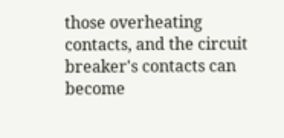those overheating contacts, and the circuit breaker's contacts can become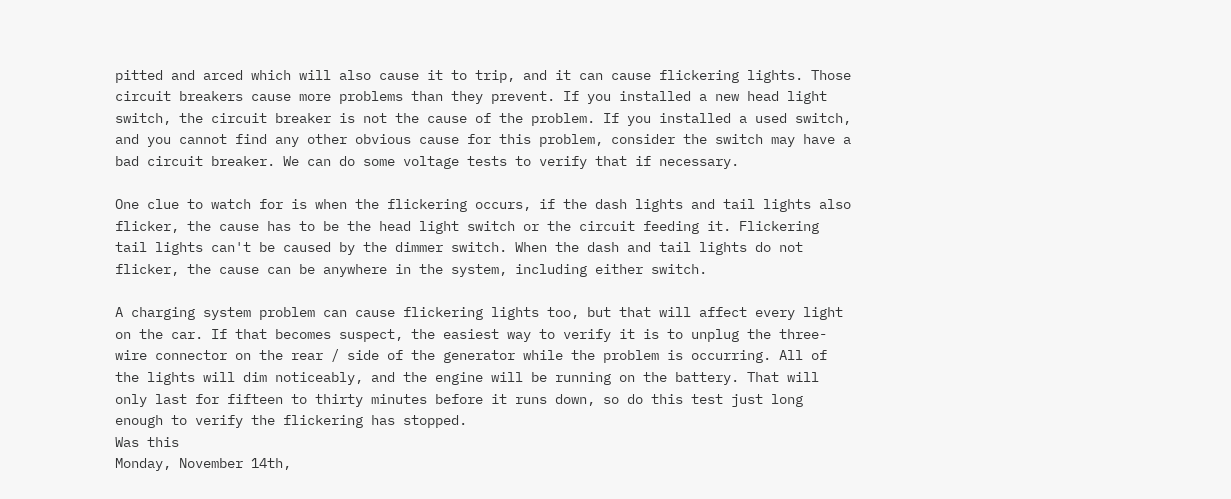pitted and arced which will also cause it to trip, and it can cause flickering lights. Those circuit breakers cause more problems than they prevent. If you installed a new head light switch, the circuit breaker is not the cause of the problem. If you installed a used switch, and you cannot find any other obvious cause for this problem, consider the switch may have a bad circuit breaker. We can do some voltage tests to verify that if necessary.

One clue to watch for is when the flickering occurs, if the dash lights and tail lights also flicker, the cause has to be the head light switch or the circuit feeding it. Flickering tail lights can't be caused by the dimmer switch. When the dash and tail lights do not flicker, the cause can be anywhere in the system, including either switch.

A charging system problem can cause flickering lights too, but that will affect every light on the car. If that becomes suspect, the easiest way to verify it is to unplug the three-wire connector on the rear / side of the generator while the problem is occurring. All of the lights will dim noticeably, and the engine will be running on the battery. That will only last for fifteen to thirty minutes before it runs down, so do this test just long enough to verify the flickering has stopped.
Was this
Monday, November 14th,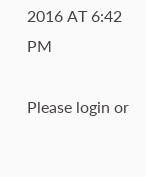2016 AT 6:42 PM

Please login or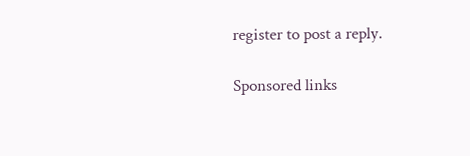register to post a reply.

Sponsored links